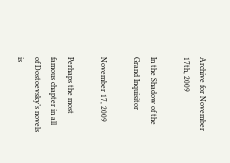Archive for November 17th, 2009

In the Shadow of the Grand Inquisitor

November 17, 2009

Perhaps the most famous chapter in all of Dostoevsky’s novels is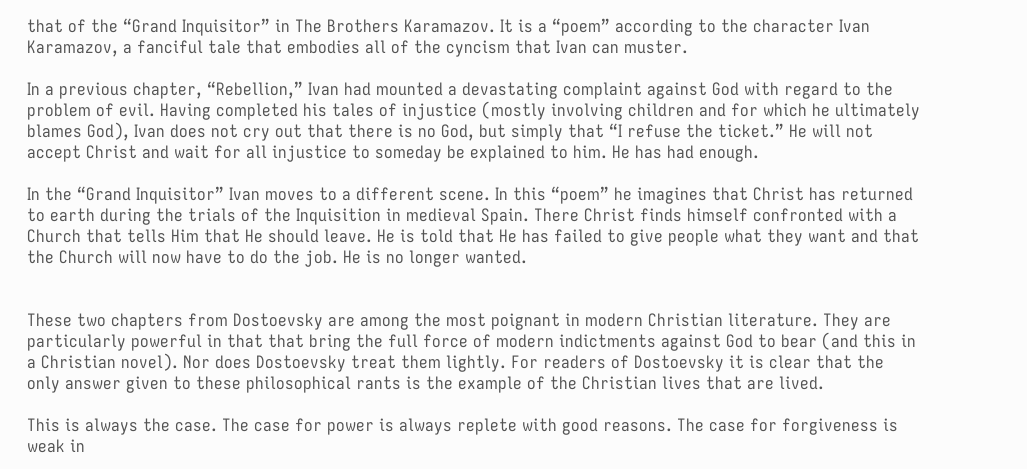that of the “Grand Inquisitor” in The Brothers Karamazov. It is a “poem” according to the character Ivan Karamazov, a fanciful tale that embodies all of the cyncism that Ivan can muster.

In a previous chapter, “Rebellion,” Ivan had mounted a devastating complaint against God with regard to the problem of evil. Having completed his tales of injustice (mostly involving children and for which he ultimately blames God), Ivan does not cry out that there is no God, but simply that “I refuse the ticket.” He will not accept Christ and wait for all injustice to someday be explained to him. He has had enough.

In the “Grand Inquisitor” Ivan moves to a different scene. In this “poem” he imagines that Christ has returned to earth during the trials of the Inquisition in medieval Spain. There Christ finds himself confronted with a Church that tells Him that He should leave. He is told that He has failed to give people what they want and that the Church will now have to do the job. He is no longer wanted.


These two chapters from Dostoevsky are among the most poignant in modern Christian literature. They are particularly powerful in that that bring the full force of modern indictments against God to bear (and this in a Christian novel). Nor does Dostoevsky treat them lightly. For readers of Dostoevsky it is clear that the only answer given to these philosophical rants is the example of the Christian lives that are lived.

This is always the case. The case for power is always replete with good reasons. The case for forgiveness is weak in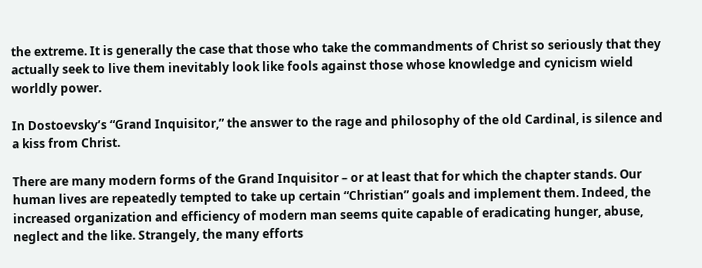the extreme. It is generally the case that those who take the commandments of Christ so seriously that they actually seek to live them inevitably look like fools against those whose knowledge and cynicism wield worldly power.

In Dostoevsky’s “Grand Inquisitor,” the answer to the rage and philosophy of the old Cardinal, is silence and a kiss from Christ.

There are many modern forms of the Grand Inquisitor – or at least that for which the chapter stands. Our human lives are repeatedly tempted to take up certain “Christian” goals and implement them. Indeed, the increased organization and efficiency of modern man seems quite capable of eradicating hunger, abuse, neglect and the like. Strangely, the many efforts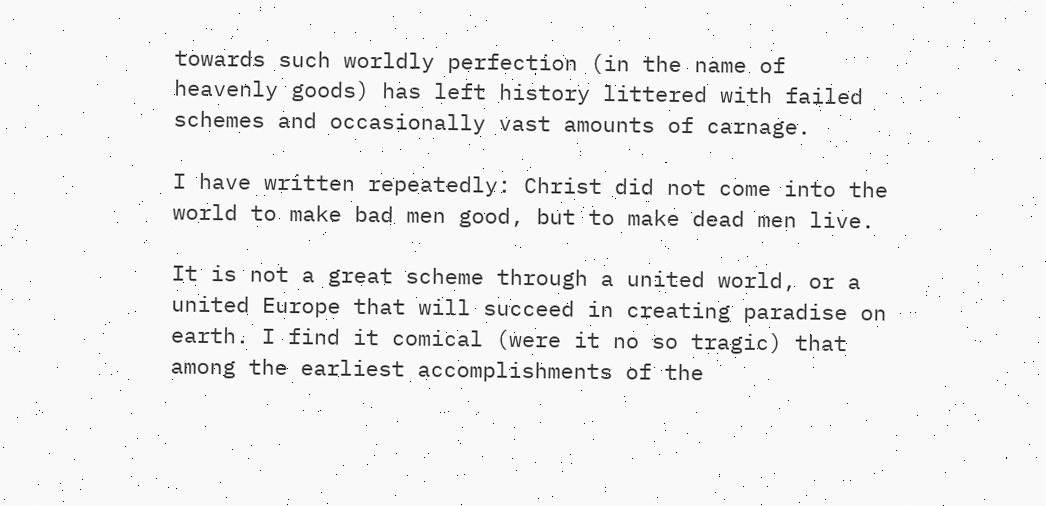towards such worldly perfection (in the name of heavenly goods) has left history littered with failed schemes and occasionally vast amounts of carnage.

I have written repeatedly: Christ did not come into the world to make bad men good, but to make dead men live.

It is not a great scheme through a united world, or a united Europe that will succeed in creating paradise on earth. I find it comical (were it no so tragic) that among the earliest accomplishments of the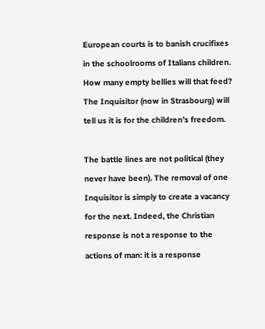European courts is to banish crucifixes in the schoolrooms of Italians children. How many empty bellies will that feed? The Inquisitor (now in Strasbourg) will tell us it is for the children’s freedom.

The battle lines are not political (they never have been). The removal of one Inquisitor is simply to create a vacancy for the next. Indeed, the Christian response is not a response to the actions of man: it is a response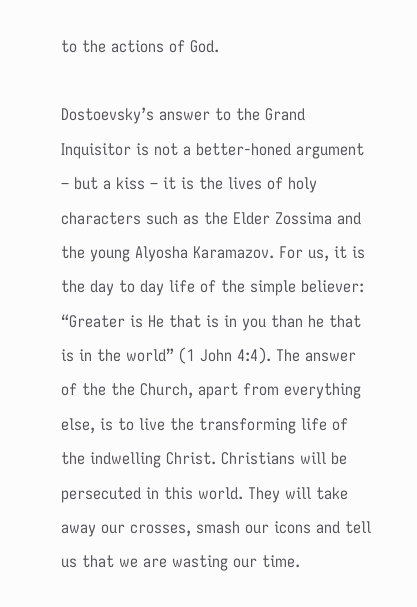to the actions of God.

Dostoevsky’s answer to the Grand Inquisitor is not a better-honed argument – but a kiss – it is the lives of holy characters such as the Elder Zossima and the young Alyosha Karamazov. For us, it is the day to day life of the simple believer: “Greater is He that is in you than he that is in the world” (1 John 4:4). The answer of the the Church, apart from everything else, is to live the transforming life of the indwelling Christ. Christians will be persecuted in this world. They will take away our crosses, smash our icons and tell us that we are wasting our time.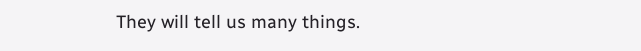They will tell us many things.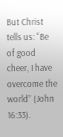But Christ tells us: “Be of good cheer, I have overcome the world” (John 16:33).